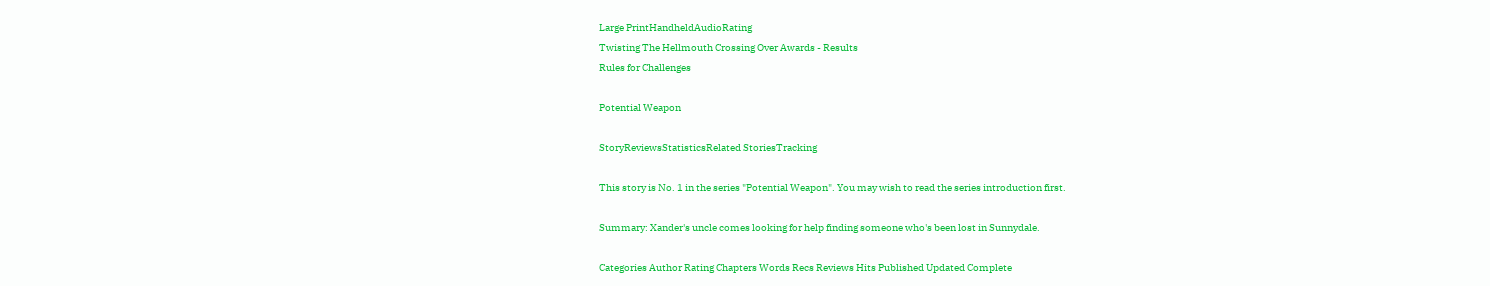Large PrintHandheldAudioRating
Twisting The Hellmouth Crossing Over Awards - Results
Rules for Challenges

Potential Weapon

StoryReviewsStatisticsRelated StoriesTracking

This story is No. 1 in the series "Potential Weapon". You may wish to read the series introduction first.

Summary: Xander's uncle comes looking for help finding someone who's been lost in Sunnydale.

Categories Author Rating Chapters Words Recs Reviews Hits Published Updated Complete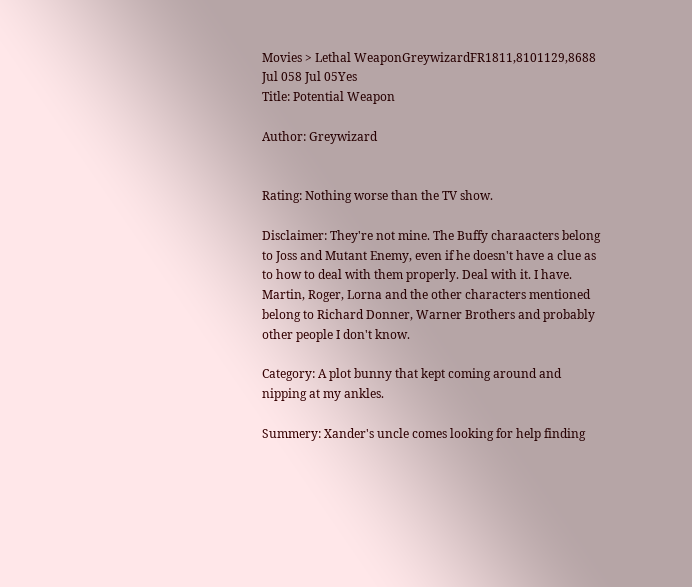Movies > Lethal WeaponGreywizardFR1811,8101129,8688 Jul 058 Jul 05Yes
Title: Potential Weapon

Author: Greywizard


Rating: Nothing worse than the TV show.

Disclaimer: They're not mine. The Buffy charaacters belong to Joss and Mutant Enemy, even if he doesn't have a clue as to how to deal with them properly. Deal with it. I have. Martin, Roger, Lorna and the other characters mentioned belong to Richard Donner, Warner Brothers and probably other people I don't know.

Category: A plot bunny that kept coming around and nipping at my ankles.

Summery: Xander's uncle comes looking for help finding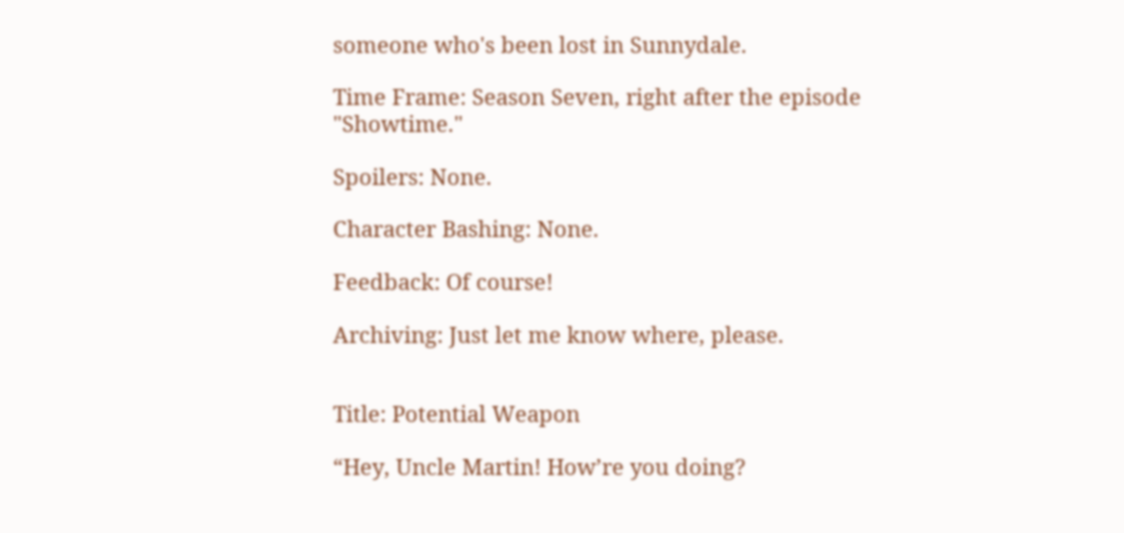someone who's been lost in Sunnydale.

Time Frame: Season Seven, right after the episode "Showtime."

Spoilers: None.

Character Bashing: None.

Feedback: Of course!

Archiving: Just let me know where, please.


Title: Potential Weapon

“Hey, Uncle Martin! How’re you doing?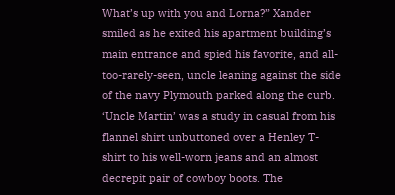What’s up with you and Lorna?” Xander smiled as he exited his apartment building’s main entrance and spied his favorite, and all-too-rarely-seen, uncle leaning against the side of the navy Plymouth parked along the curb. ‘Uncle Martin’ was a study in casual from his flannel shirt unbuttoned over a Henley T-shirt to his well-worn jeans and an almost decrepit pair of cowboy boots. The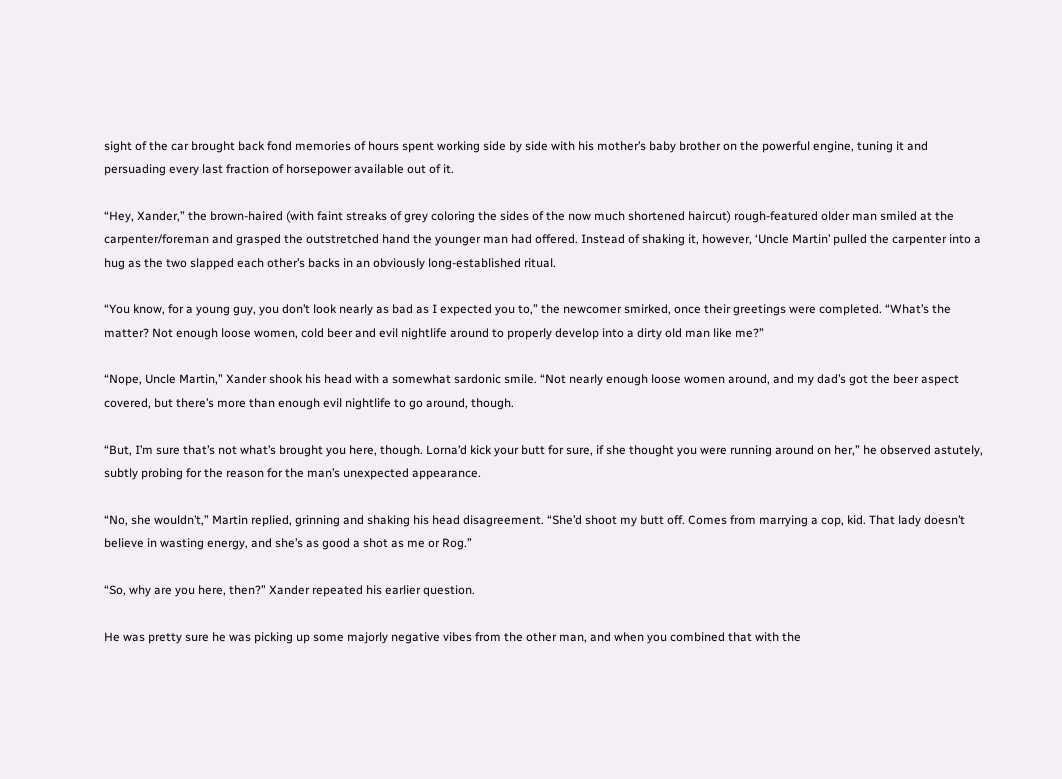sight of the car brought back fond memories of hours spent working side by side with his mother’s baby brother on the powerful engine, tuning it and persuading every last fraction of horsepower available out of it.

“Hey, Xander,” the brown-haired (with faint streaks of grey coloring the sides of the now much shortened haircut) rough-featured older man smiled at the carpenter/foreman and grasped the outstretched hand the younger man had offered. Instead of shaking it, however, ‘Uncle Martin’ pulled the carpenter into a hug as the two slapped each other’s backs in an obviously long-established ritual.

“You know, for a young guy, you don’t look nearly as bad as I expected you to,” the newcomer smirked, once their greetings were completed. “What’s the matter? Not enough loose women, cold beer and evil nightlife around to properly develop into a dirty old man like me?”

“Nope, Uncle Martin,” Xander shook his head with a somewhat sardonic smile. “Not nearly enough loose women around, and my dad’s got the beer aspect covered, but there’s more than enough evil nightlife to go around, though.

“But, I’m sure that’s not what’s brought you here, though. Lorna’d kick your butt for sure, if she thought you were running around on her,” he observed astutely, subtly probing for the reason for the man’s unexpected appearance.

“No, she wouldn’t,” Martin replied, grinning and shaking his head disagreement. “She’d shoot my butt off. Comes from marrying a cop, kid. That lady doesn’t believe in wasting energy, and she’s as good a shot as me or Rog.”

“So, why are you here, then?” Xander repeated his earlier question.

He was pretty sure he was picking up some majorly negative vibes from the other man, and when you combined that with the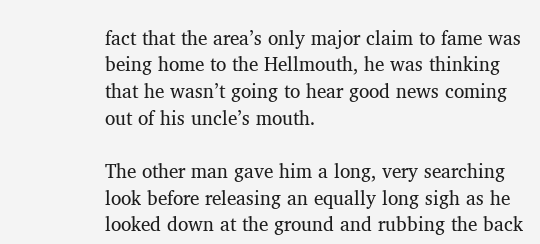fact that the area’s only major claim to fame was being home to the Hellmouth, he was thinking that he wasn’t going to hear good news coming out of his uncle’s mouth.

The other man gave him a long, very searching look before releasing an equally long sigh as he looked down at the ground and rubbing the back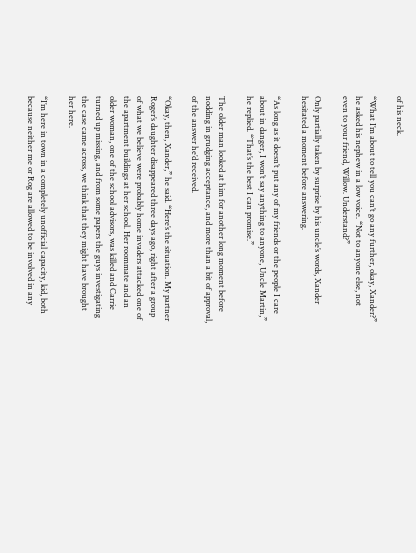of his neck.

“What I’m about to tell you can’t go any further, okay, Xander?” he asked his nephew in a low voice. “Not to anyone else, not even to your friend, Willow. Understand?”

Only partially taken by surprise by his uncle’s words, Xander hesitated a moment before answering.

“As long as it doesn’t put any of my friends or the people I care about in danger, I won’t say anything to anyone, Uncle Martin,” he replied. “That’s the best I can promise.”

The older man looked at him for another long moment before nodding in grudging acceptance, and more than a bit of approval, of the answer he’d received.

“Okay, then, Xander,” he said. “Here’s the situation. My partner Roger’s daughter disappeared three days ago, right after a group of what we believe were probably home invaders attacked one of the apartment buildings at her school. Her roommate and an older woman, one of the school advisors, was killed and Carrie turned up missing, and from some papers the guys investigating the case came across, we think that they might have brought her here.

“I’m here in town in a completely unofficial capacity, kid, both because neither me or Rog are allowed to be involved in any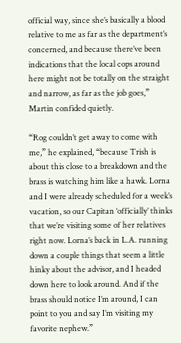official way, since she’s basically a blood relative to me as far as the department’s concerned, and because there’ve been indications that the local cops around here might not be totally on the straight and narrow, as far as the job goes,” Martin confided quietly.

“Rog couldn’t get away to come with me,” he explained, “because Trish is about this close to a breakdown and the brass is watching him like a hawk. Lorna and I were already scheduled for a week’s vacation, so our Capitan ‘officially’ thinks that we’re visiting some of her relatives right now. Lorna’s back in L.A. running down a couple things that seem a little hinky about the advisor, and I headed down here to look around. And if the brass should notice I’m around, I can point to you and say I’m visiting my favorite nephew.”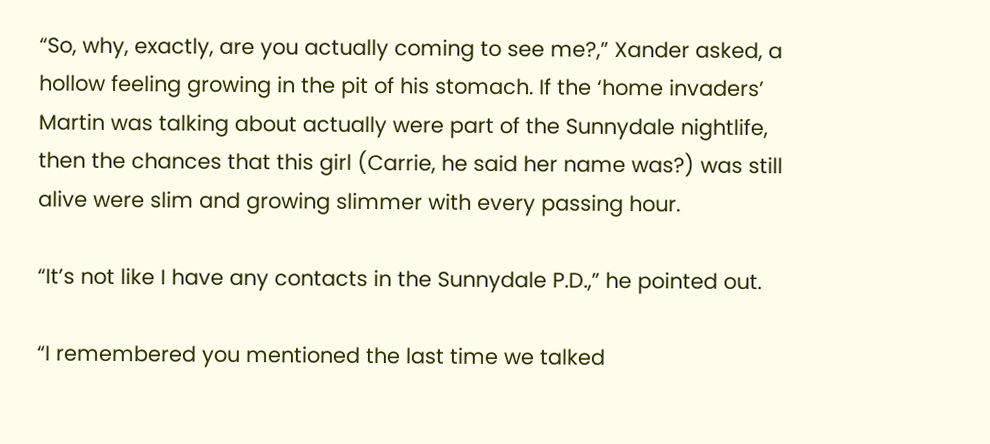“So, why, exactly, are you actually coming to see me?,” Xander asked, a hollow feeling growing in the pit of his stomach. If the ‘home invaders’ Martin was talking about actually were part of the Sunnydale nightlife, then the chances that this girl (Carrie, he said her name was?) was still alive were slim and growing slimmer with every passing hour.

“It’s not like I have any contacts in the Sunnydale P.D.,” he pointed out.

“I remembered you mentioned the last time we talked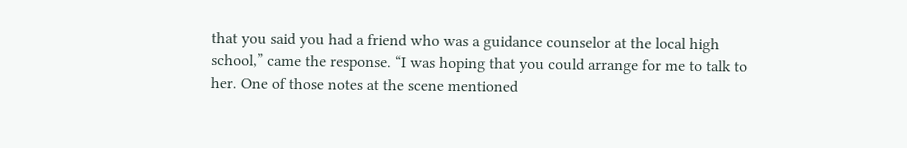that you said you had a friend who was a guidance counselor at the local high school,” came the response. “I was hoping that you could arrange for me to talk to her. One of those notes at the scene mentioned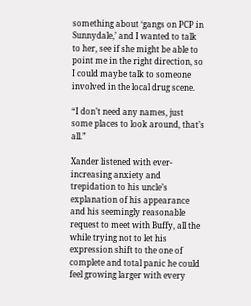something about ‘gangs on PCP in Sunnydale,’ and I wanted to talk to her, see if she might be able to point me in the right direction, so I could maybe talk to someone involved in the local drug scene.

“I don’t need any names, just some places to look around, that’s all.”

Xander listened with ever-increasing anxiety and trepidation to his uncle’s explanation of his appearance and his seemingly reasonable request to meet with Buffy, all the while trying not to let his expression shift to the one of complete and total panic he could feel growing larger with every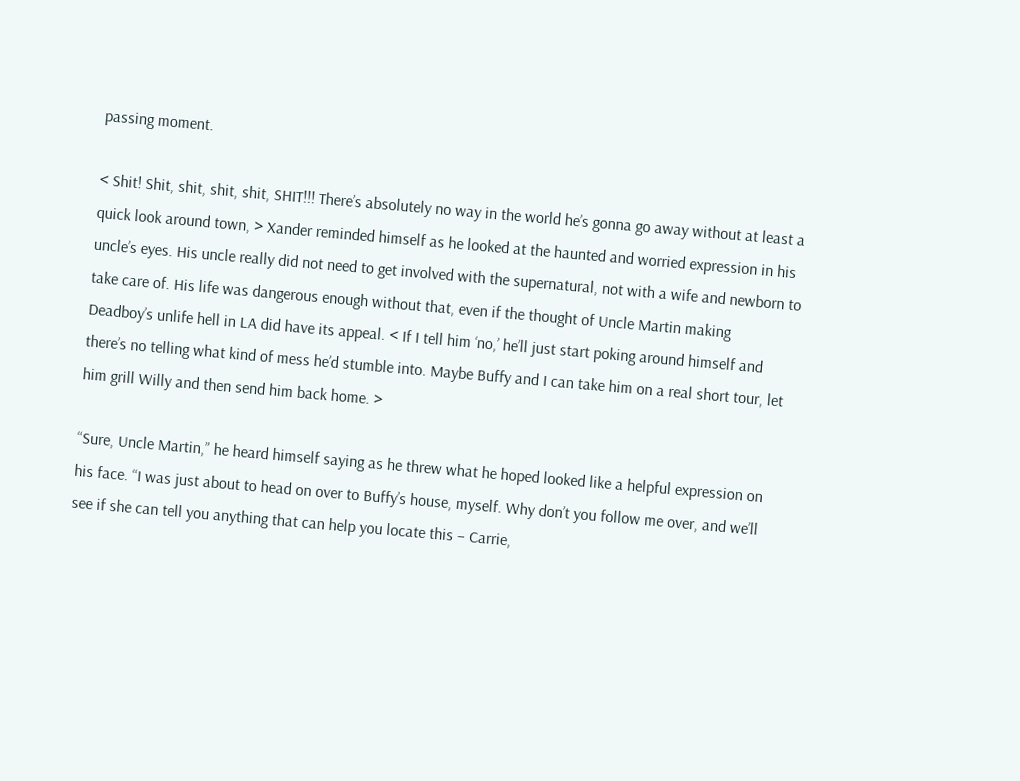passing moment.

< Shit! Shit, shit, shit, shit, SHIT!!! There’s absolutely no way in the world he’s gonna go away without at least a quick look around town, > Xander reminded himself as he looked at the haunted and worried expression in his uncle’s eyes. His uncle really did not need to get involved with the supernatural, not with a wife and newborn to take care of. His life was dangerous enough without that, even if the thought of Uncle Martin making Deadboy’s unlife hell in LA did have its appeal. < If I tell him ‘no,’ he’ll just start poking around himself and there’s no telling what kind of mess he’d stumble into. Maybe Buffy and I can take him on a real short tour, let him grill Willy and then send him back home. >

“Sure, Uncle Martin,” he heard himself saying as he threw what he hoped looked like a helpful expression on his face. “I was just about to head on over to Buffy’s house, myself. Why don’t you follow me over, and we’ll see if she can tell you anything that can help you locate this – Carrie,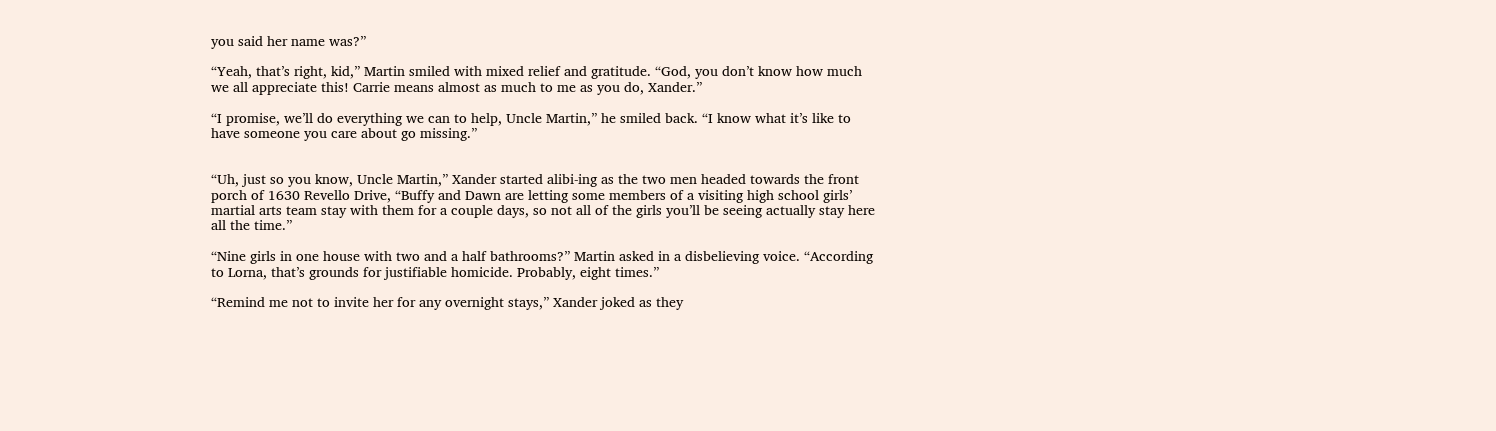you said her name was?”

“Yeah, that’s right, kid,” Martin smiled with mixed relief and gratitude. “God, you don’t know how much we all appreciate this! Carrie means almost as much to me as you do, Xander.”

“I promise, we’ll do everything we can to help, Uncle Martin,” he smiled back. “I know what it’s like to have someone you care about go missing.”


“Uh, just so you know, Uncle Martin,” Xander started alibi-ing as the two men headed towards the front porch of 1630 Revello Drive, “Buffy and Dawn are letting some members of a visiting high school girls’ martial arts team stay with them for a couple days, so not all of the girls you’ll be seeing actually stay here all the time.”

“Nine girls in one house with two and a half bathrooms?” Martin asked in a disbelieving voice. “According to Lorna, that’s grounds for justifiable homicide. Probably, eight times.”

“Remind me not to invite her for any overnight stays,” Xander joked as they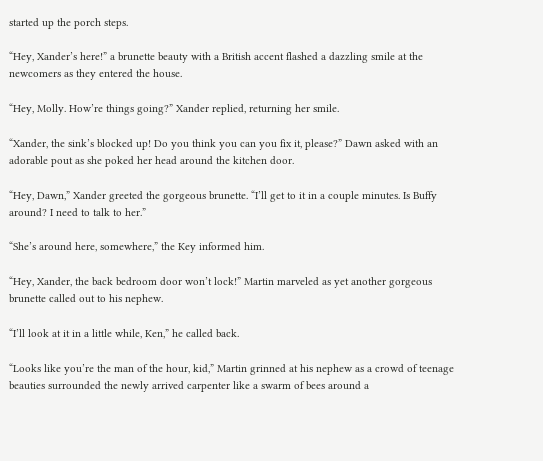started up the porch steps.

“Hey, Xander’s here!” a brunette beauty with a British accent flashed a dazzling smile at the newcomers as they entered the house.

“Hey, Molly. How’re things going?” Xander replied, returning her smile.

“Xander, the sink’s blocked up! Do you think you can you fix it, please?” Dawn asked with an adorable pout as she poked her head around the kitchen door.

“Hey, Dawn,” Xander greeted the gorgeous brunette. “I’ll get to it in a couple minutes. Is Buffy around? I need to talk to her.”

“She’s around here, somewhere,” the Key informed him.

“Hey, Xander, the back bedroom door won’t lock!” Martin marveled as yet another gorgeous brunette called out to his nephew.

“I’ll look at it in a little while, Ken,” he called back.

“Looks like you’re the man of the hour, kid,” Martin grinned at his nephew as a crowd of teenage beauties surrounded the newly arrived carpenter like a swarm of bees around a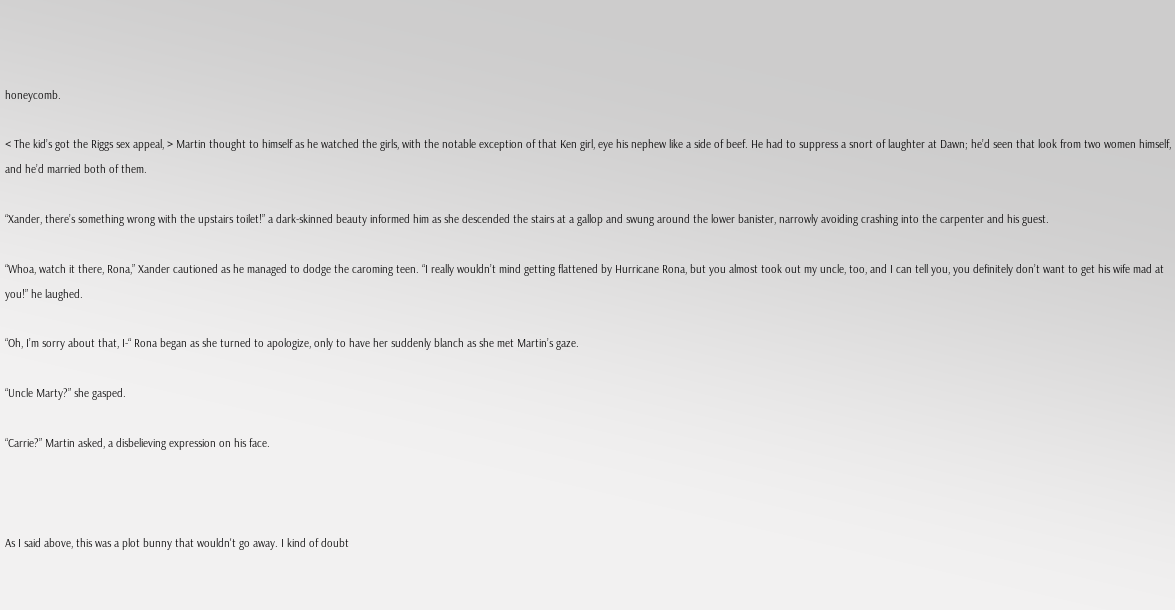honeycomb.

< The kid’s got the Riggs sex appeal, > Martin thought to himself as he watched the girls, with the notable exception of that Ken girl, eye his nephew like a side of beef. He had to suppress a snort of laughter at Dawn; he’d seen that look from two women himself, and he’d married both of them.

“Xander, there’s something wrong with the upstairs toilet!” a dark-skinned beauty informed him as she descended the stairs at a gallop and swung around the lower banister, narrowly avoiding crashing into the carpenter and his guest.

“Whoa, watch it there, Rona,” Xander cautioned as he managed to dodge the caroming teen. “I really wouldn’t mind getting flattened by Hurricane Rona, but you almost took out my uncle, too, and I can tell you, you definitely don’t want to get his wife mad at you!” he laughed.

“Oh, I’m sorry about that, I-“ Rona began as she turned to apologize, only to have her suddenly blanch as she met Martin’s gaze.

“Uncle Marty?” she gasped.

“Carrie?” Martin asked, a disbelieving expression on his face.



As I said above, this was a plot bunny that wouldn't go away. I kind of doubt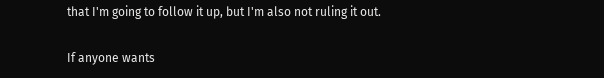that I'm going to follow it up, but I'm also not ruling it out.

If anyone wants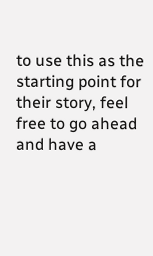to use this as the starting point for their story, feel free to go ahead and have a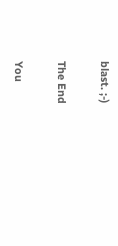blast. ;-)

The End

You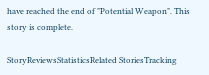have reached the end of "Potential Weapon". This story is complete.

StoryReviewsStatisticsRelated StoriesTracking